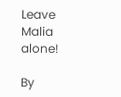Leave Malia alone!

By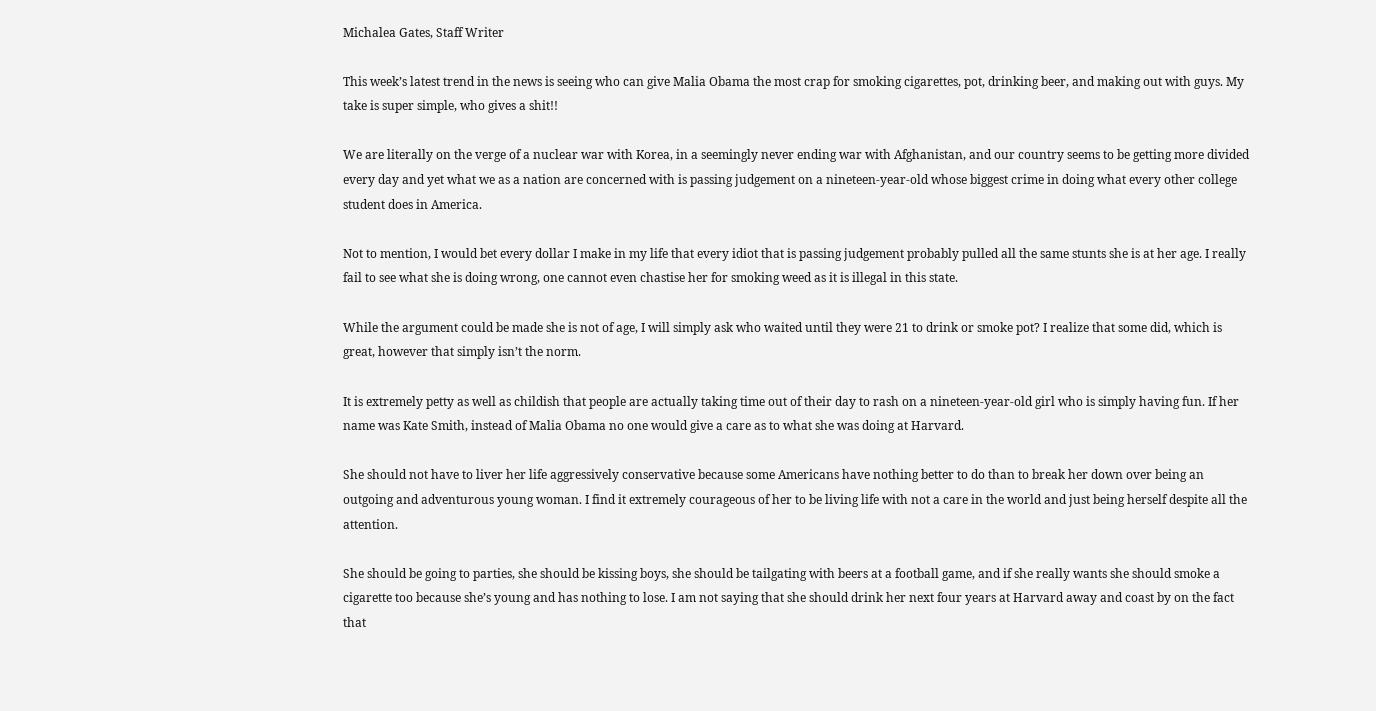Michalea Gates, Staff Writer

This week’s latest trend in the news is seeing who can give Malia Obama the most crap for smoking cigarettes, pot, drinking beer, and making out with guys. My take is super simple, who gives a shit!!

We are literally on the verge of a nuclear war with Korea, in a seemingly never ending war with Afghanistan, and our country seems to be getting more divided every day and yet what we as a nation are concerned with is passing judgement on a nineteen-year-old whose biggest crime in doing what every other college student does in America.

Not to mention, I would bet every dollar I make in my life that every idiot that is passing judgement probably pulled all the same stunts she is at her age. I really fail to see what she is doing wrong, one cannot even chastise her for smoking weed as it is illegal in this state.

While the argument could be made she is not of age, I will simply ask who waited until they were 21 to drink or smoke pot? I realize that some did, which is great, however that simply isn’t the norm.

It is extremely petty as well as childish that people are actually taking time out of their day to rash on a nineteen-year-old girl who is simply having fun. If her name was Kate Smith, instead of Malia Obama no one would give a care as to what she was doing at Harvard.

She should not have to liver her life aggressively conservative because some Americans have nothing better to do than to break her down over being an outgoing and adventurous young woman. I find it extremely courageous of her to be living life with not a care in the world and just being herself despite all the attention.

She should be going to parties, she should be kissing boys, she should be tailgating with beers at a football game, and if she really wants she should smoke a cigarette too because she’s young and has nothing to lose. I am not saying that she should drink her next four years at Harvard away and coast by on the fact that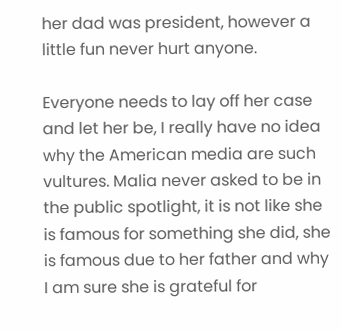her dad was president, however a little fun never hurt anyone.

Everyone needs to lay off her case and let her be, I really have no idea why the American media are such vultures. Malia never asked to be in the public spotlight, it is not like she is famous for something she did, she is famous due to her father and why I am sure she is grateful for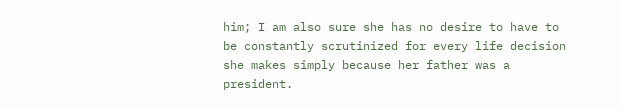him; I am also sure she has no desire to have to be constantly scrutinized for every life decision she makes simply because her father was a president.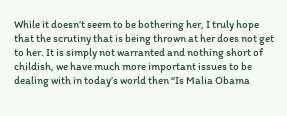While it doesn’t seem to be bothering her, I truly hope that the scrutiny that is being thrown at her does not get to her. It is simply not warranted and nothing short of childish, we have much more important issues to be dealing with in today’s world then “Is Malia Obama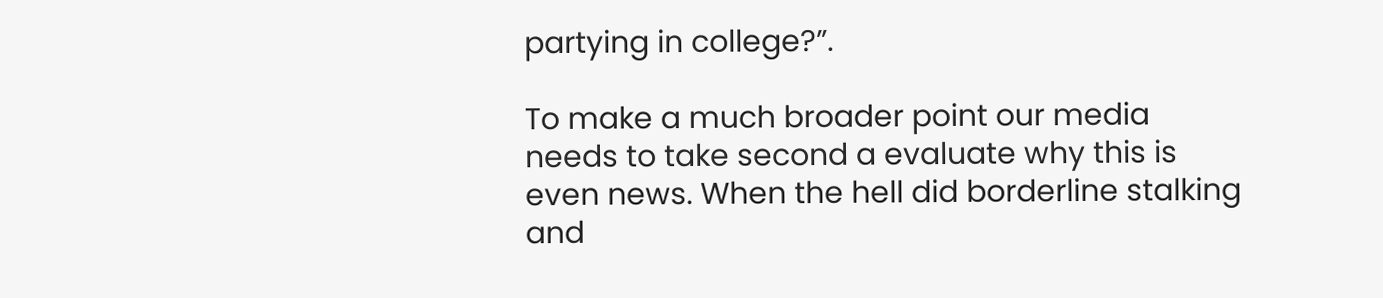partying in college?”.

To make a much broader point our media needs to take second a evaluate why this is even news. When the hell did borderline stalking and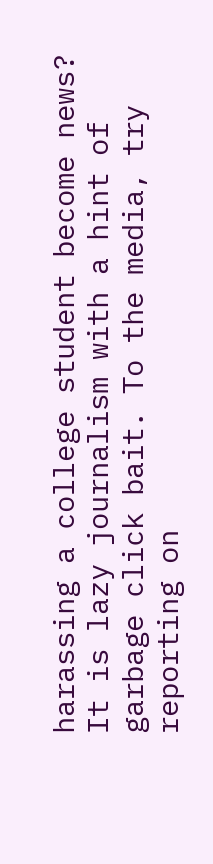harassing a college student become news? It is lazy journalism with a hint of garbage click bait. To the media, try reporting on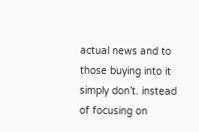actual news and to those buying into it simply don’t. instead of focusing on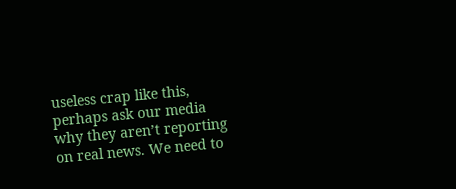useless crap like this, perhaps ask our media why they aren’t reporting on real news. We need to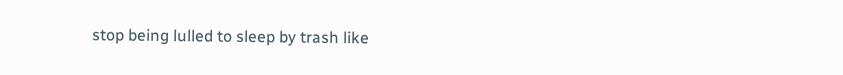stop being lulled to sleep by trash like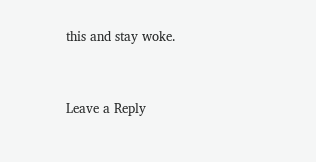this and stay woke.


Leave a Reply